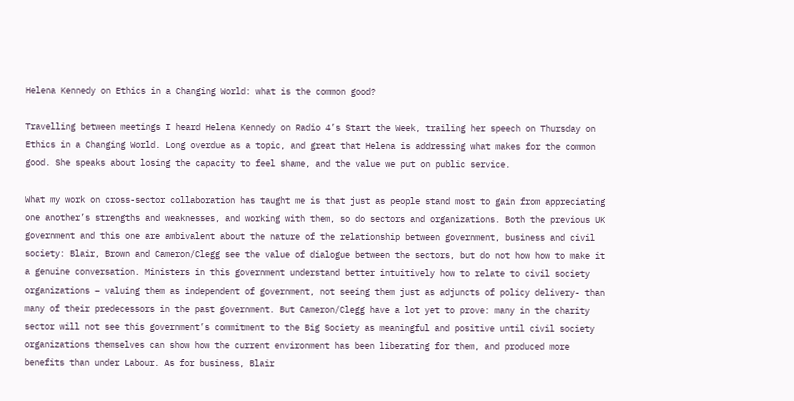Helena Kennedy on Ethics in a Changing World: what is the common good?

Travelling between meetings I heard Helena Kennedy on Radio 4’s Start the Week, trailing her speech on Thursday on Ethics in a Changing World. Long overdue as a topic, and great that Helena is addressing what makes for the common good. She speaks about losing the capacity to feel shame, and the value we put on public service.

What my work on cross-sector collaboration has taught me is that just as people stand most to gain from appreciating one another’s strengths and weaknesses, and working with them, so do sectors and organizations. Both the previous UK government and this one are ambivalent about the nature of the relationship between government, business and civil society: Blair, Brown and Cameron/Clegg see the value of dialogue between the sectors, but do not how how to make it a genuine conversation. Ministers in this government understand better intuitively how to relate to civil society organizations – valuing them as independent of government, not seeing them just as adjuncts of policy delivery- than many of their predecessors in the past government. But Cameron/Clegg have a lot yet to prove: many in the charity sector will not see this government’s commitment to the Big Society as meaningful and positive until civil society organizations themselves can show how the current environment has been liberating for them, and produced more benefits than under Labour. As for business, Blair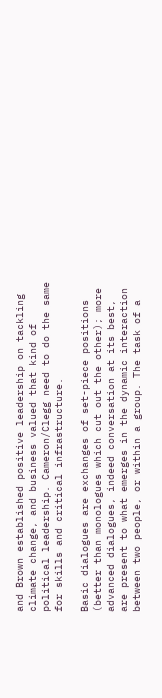and Brown established positive leadership on tackling climate change, and business valued that kind of political leadership. Cameron/Clegg need to do the same for skills and critical infrastructure.

Basic dialogues are exchanges of set-piece positions (better than monologues which cut out the other); more advanced dialogues, indeed conversation at its best, are present to what emerges in the dynamic interaction between two people, or within a group. The task of a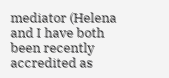mediator (Helena and I have both been recently accredited as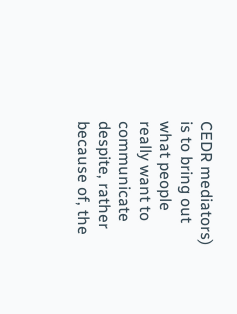CEDR mediators) is to bring out what people really want to communicate despite, rather because of, the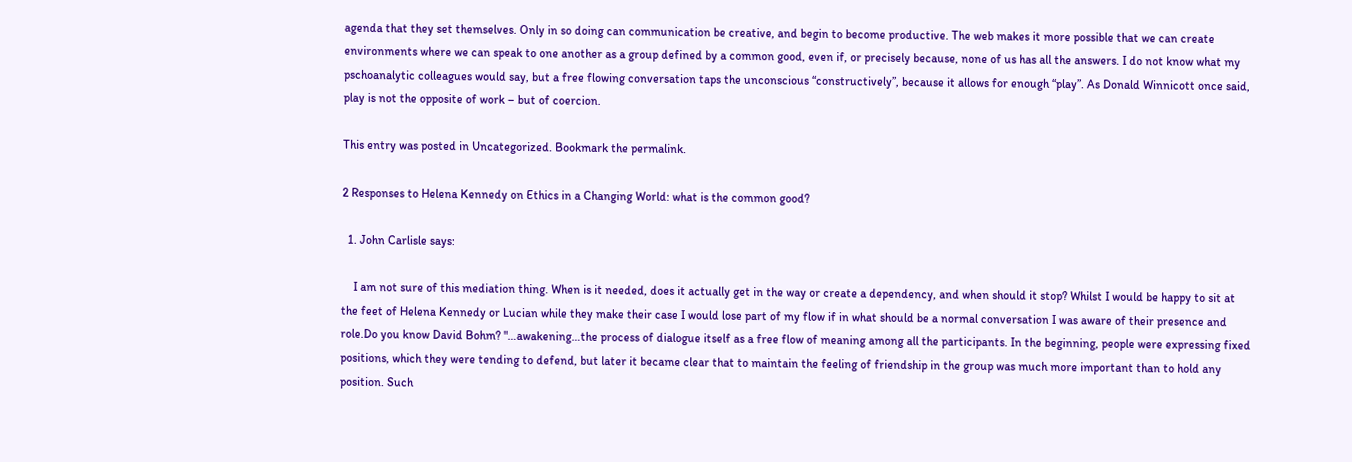agenda that they set themselves. Only in so doing can communication be creative, and begin to become productive. The web makes it more possible that we can create environments where we can speak to one another as a group defined by a common good, even if, or precisely because, none of us has all the answers. I do not know what my pschoanalytic colleagues would say, but a free flowing conversation taps the unconscious “constructively”, because it allows for enough “play”. As Donald Winnicott once said, play is not the opposite of work – but of coercion.

This entry was posted in Uncategorized. Bookmark the permalink.

2 Responses to Helena Kennedy on Ethics in a Changing World: what is the common good?

  1. John Carlisle says:

    I am not sure of this mediation thing. When is it needed, does it actually get in the way or create a dependency, and when should it stop? Whilst I would be happy to sit at the feet of Helena Kennedy or Lucian while they make their case I would lose part of my flow if in what should be a normal conversation I was aware of their presence and role.Do you know David Bohm? "…awakening…the process of dialogue itself as a free flow of meaning among all the participants. In the beginning, people were expressing fixed positions, which they were tending to defend, but later it became clear that to maintain the feeling of friendship in the group was much more important than to hold any position. Such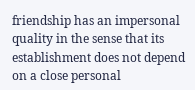friendship has an impersonal quality in the sense that its establishment does not depend on a close personal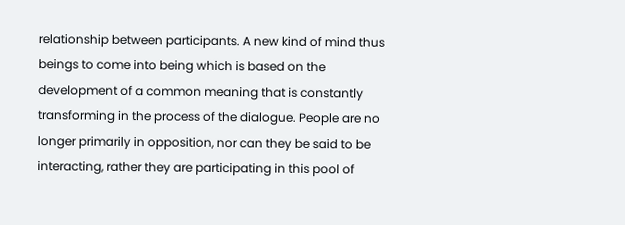relationship between participants. A new kind of mind thus beings to come into being which is based on the development of a common meaning that is constantly transforming in the process of the dialogue. People are no longer primarily in opposition, nor can they be said to be interacting, rather they are participating in this pool of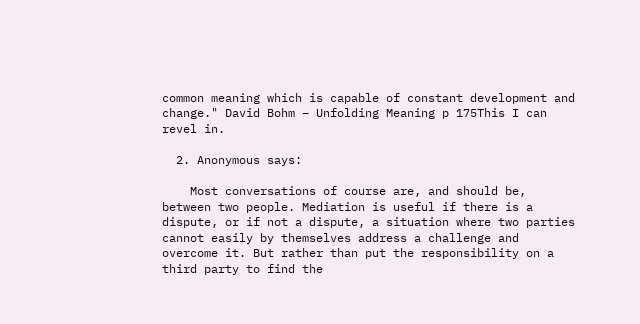common meaning which is capable of constant development and change." David Bohm – Unfolding Meaning p 175This I can revel in.

  2. Anonymous says:

    Most conversations of course are, and should be, between two people. Mediation is useful if there is a dispute, or if not a dispute, a situation where two parties cannot easily by themselves address a challenge and overcome it. But rather than put the responsibility on a third party to find the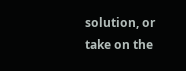solution, or take on the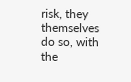risk, they themselves do so, with the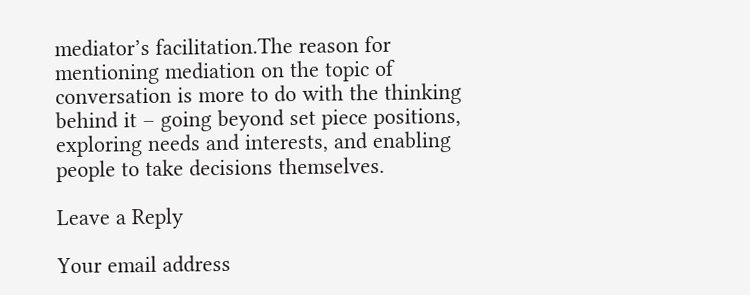mediator’s facilitation.The reason for mentioning mediation on the topic of conversation is more to do with the thinking behind it – going beyond set piece positions, exploring needs and interests, and enabling people to take decisions themselves.

Leave a Reply

Your email address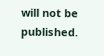will not be published.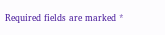Required fields are marked *